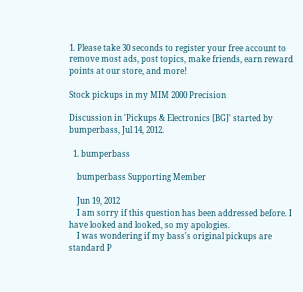1. Please take 30 seconds to register your free account to remove most ads, post topics, make friends, earn reward points at our store, and more!

Stock pickups in my MIM 2000 Precision

Discussion in 'Pickups & Electronics [BG]' started by bumperbass, Jul 14, 2012.

  1. bumperbass

    bumperbass Supporting Member

    Jun 19, 2012
    I am sorry if this question has been addressed before. I have looked and looked, so my apologies.
    I was wondering if my bass's original pickups are standard P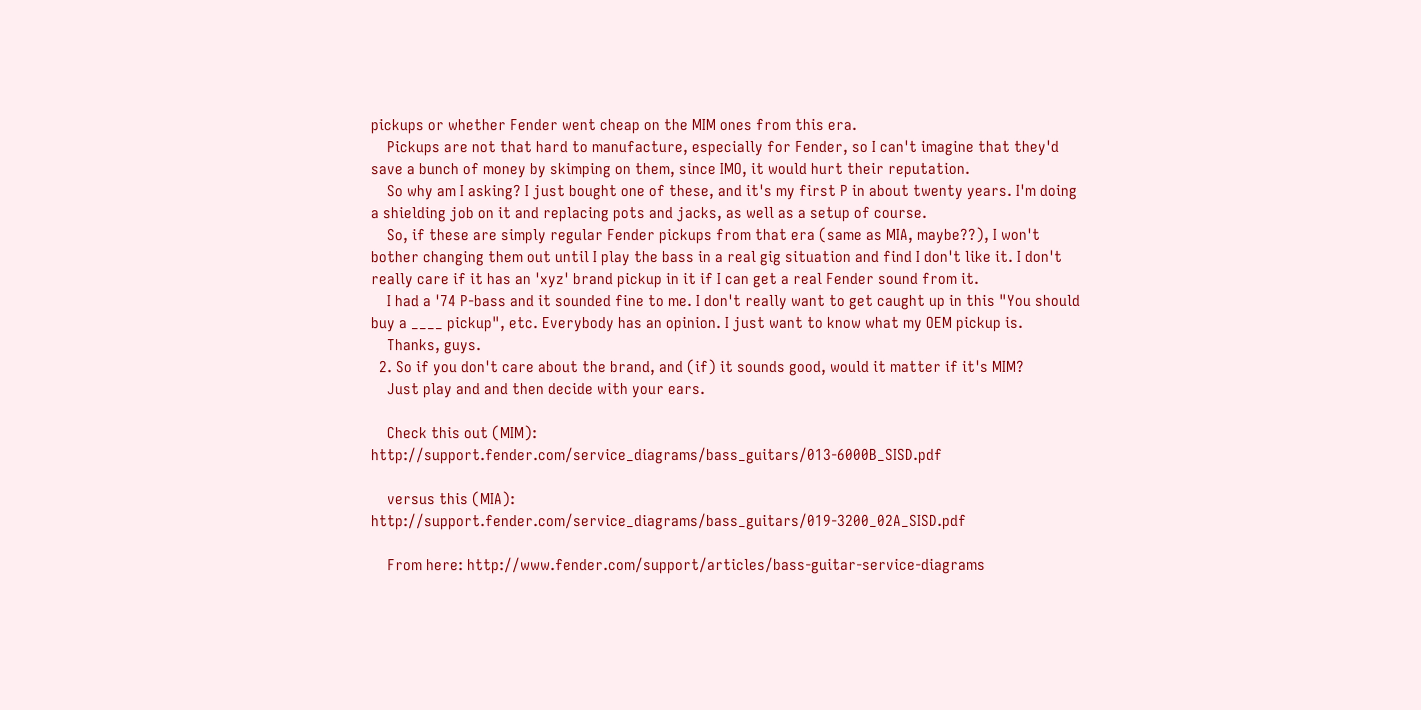pickups or whether Fender went cheap on the MIM ones from this era.
    Pickups are not that hard to manufacture, especially for Fender, so I can't imagine that they'd save a bunch of money by skimping on them, since IMO, it would hurt their reputation.
    So why am I asking? I just bought one of these, and it's my first P in about twenty years. I'm doing a shielding job on it and replacing pots and jacks, as well as a setup of course.
    So, if these are simply regular Fender pickups from that era (same as MIA, maybe??), I won't bother changing them out until I play the bass in a real gig situation and find I don't like it. I don't really care if it has an 'xyz' brand pickup in it if I can get a real Fender sound from it.
    I had a '74 P-bass and it sounded fine to me. I don't really want to get caught up in this "You should buy a ____ pickup", etc. Everybody has an opinion. I just want to know what my OEM pickup is.
    Thanks, guys.
  2. So if you don't care about the brand, and (if) it sounds good, would it matter if it's MIM?
    Just play and and then decide with your ears.

    Check this out (MIM): http://support.fender.com/service_diagrams/bass_guitars/013-6000B_SISD.pdf

    versus this (MIA): http://support.fender.com/service_diagrams/bass_guitars/019-3200_02A_SISD.pdf

    From here: http://www.fender.com/support/articles/bass-guitar-service-diagrams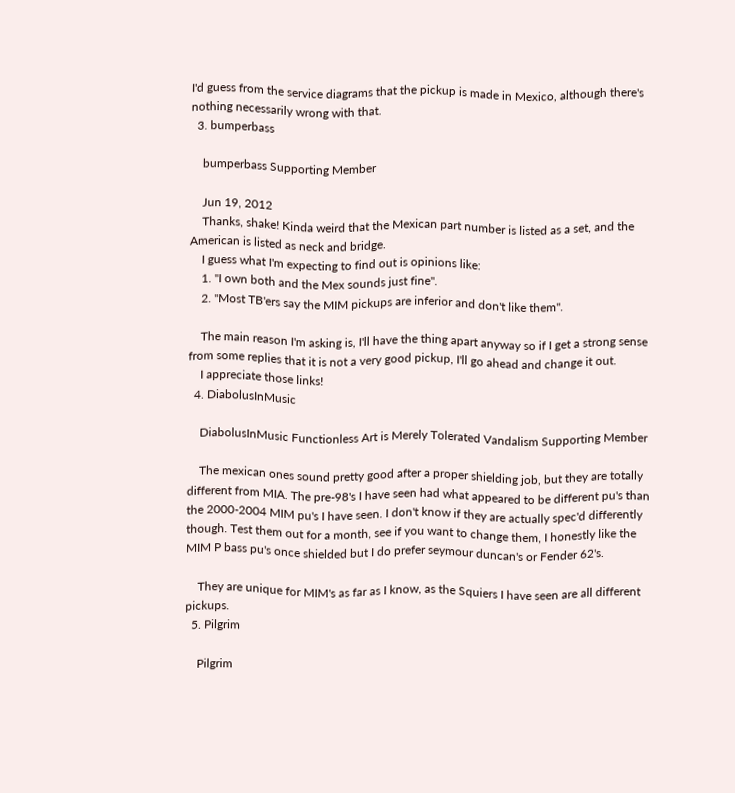I'd guess from the service diagrams that the pickup is made in Mexico, although there's nothing necessarily wrong with that.
  3. bumperbass

    bumperbass Supporting Member

    Jun 19, 2012
    Thanks, shake! Kinda weird that the Mexican part number is listed as a set, and the American is listed as neck and bridge.
    I guess what I'm expecting to find out is opinions like:
    1. "I own both and the Mex sounds just fine".
    2. "Most TB'ers say the MIM pickups are inferior and don't like them".

    The main reason I'm asking is, I'll have the thing apart anyway so if I get a strong sense from some replies that it is not a very good pickup, I'll go ahead and change it out.
    I appreciate those links!
  4. DiabolusInMusic

    DiabolusInMusic Functionless Art is Merely Tolerated Vandalism Supporting Member

    The mexican ones sound pretty good after a proper shielding job, but they are totally different from MIA. The pre-98's I have seen had what appeared to be different pu's than the 2000-2004 MIM pu's I have seen. I don't know if they are actually spec'd differently though. Test them out for a month, see if you want to change them, I honestly like the MIM P bass pu's once shielded but I do prefer seymour duncan's or Fender 62's.

    They are unique for MIM's as far as I know, as the Squiers I have seen are all different pickups.
  5. Pilgrim

    Pilgrim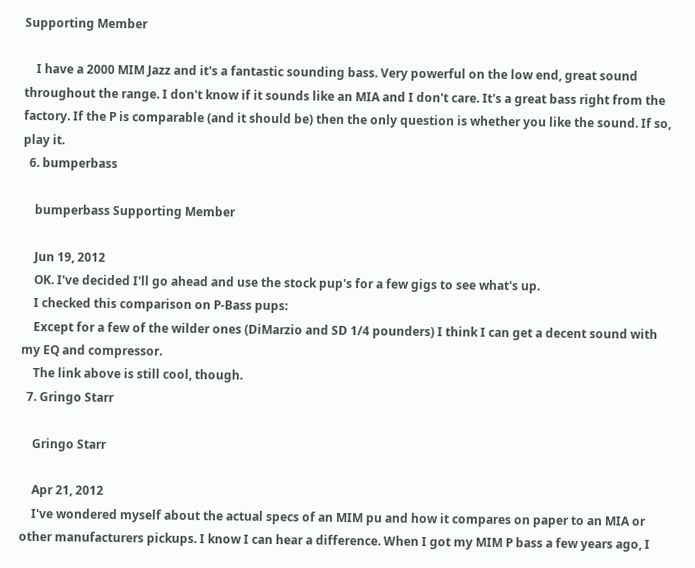Supporting Member

    I have a 2000 MIM Jazz and it's a fantastic sounding bass. Very powerful on the low end, great sound throughout the range. I don't know if it sounds like an MIA and I don't care. It's a great bass right from the factory. If the P is comparable (and it should be) then the only question is whether you like the sound. If so, play it.
  6. bumperbass

    bumperbass Supporting Member

    Jun 19, 2012
    OK. I've decided I'll go ahead and use the stock pup's for a few gigs to see what's up.
    I checked this comparison on P-Bass pups:
    Except for a few of the wilder ones (DiMarzio and SD 1/4 pounders) I think I can get a decent sound with my EQ and compressor.
    The link above is still cool, though.
  7. Gringo Starr

    Gringo Starr

    Apr 21, 2012
    I've wondered myself about the actual specs of an MIM pu and how it compares on paper to an MIA or other manufacturers pickups. I know I can hear a difference. When I got my MIM P bass a few years ago, I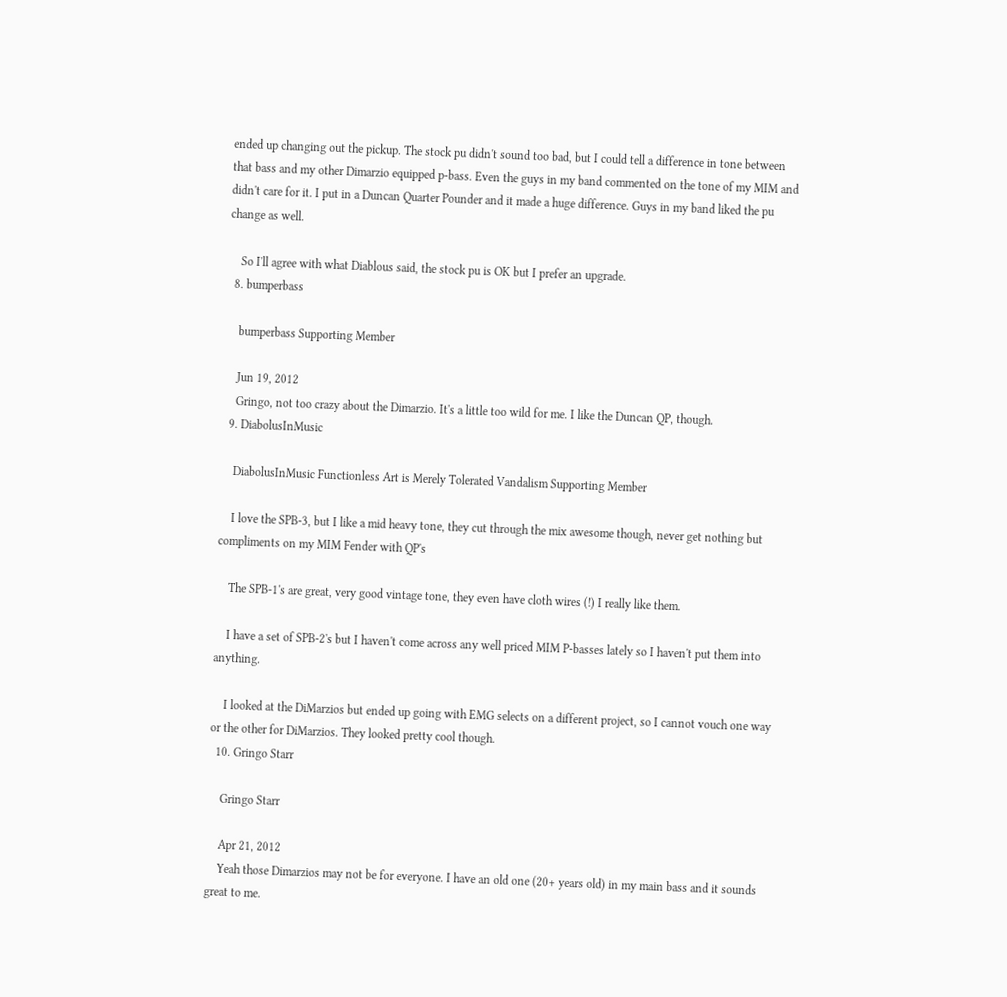ended up changing out the pickup. The stock pu didn't sound too bad, but I could tell a difference in tone between that bass and my other Dimarzio equipped p-bass. Even the guys in my band commented on the tone of my MIM and didn't care for it. I put in a Duncan Quarter Pounder and it made a huge difference. Guys in my band liked the pu change as well.

    So I'll agree with what Diablous said, the stock pu is OK but I prefer an upgrade.
  8. bumperbass

    bumperbass Supporting Member

    Jun 19, 2012
    Gringo, not too crazy about the Dimarzio. It's a little too wild for me. I like the Duncan QP, though.
  9. DiabolusInMusic

    DiabolusInMusic Functionless Art is Merely Tolerated Vandalism Supporting Member

    I love the SPB-3, but I like a mid heavy tone, they cut through the mix awesome though, never get nothing but compliments on my MIM Fender with QP's

    The SPB-1's are great, very good vintage tone, they even have cloth wires (!) I really like them.

    I have a set of SPB-2's but I haven't come across any well priced MIM P-basses lately so I haven't put them into anything.

    I looked at the DiMarzios but ended up going with EMG selects on a different project, so I cannot vouch one way or the other for DiMarzios. They looked pretty cool though.
  10. Gringo Starr

    Gringo Starr

    Apr 21, 2012
    Yeah those Dimarzios may not be for everyone. I have an old one (20+ years old) in my main bass and it sounds great to me.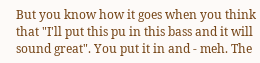But you know how it goes when you think that "I'll put this pu in this bass and it will sound great". You put it in and - meh. The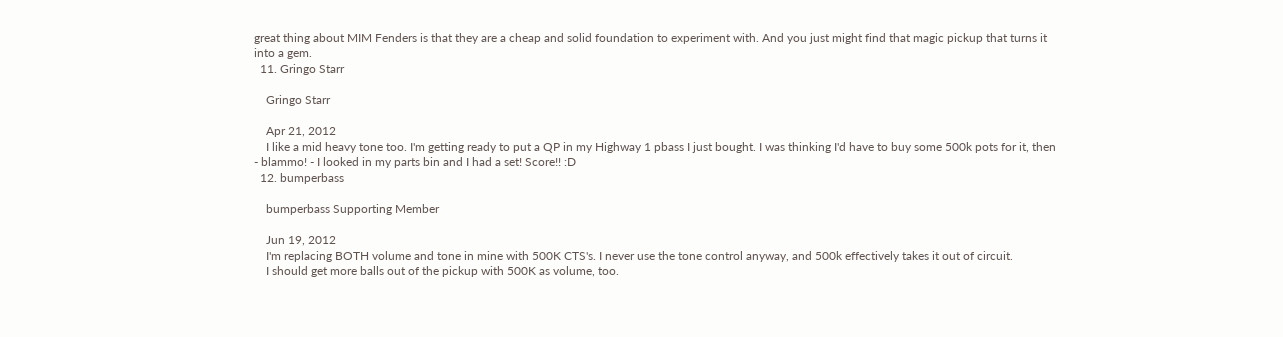great thing about MIM Fenders is that they are a cheap and solid foundation to experiment with. And you just might find that magic pickup that turns it into a gem.
  11. Gringo Starr

    Gringo Starr

    Apr 21, 2012
    I like a mid heavy tone too. I'm getting ready to put a QP in my Highway 1 pbass I just bought. I was thinking I'd have to buy some 500k pots for it, then - blammo! - I looked in my parts bin and I had a set! Score!! :D
  12. bumperbass

    bumperbass Supporting Member

    Jun 19, 2012
    I'm replacing BOTH volume and tone in mine with 500K CTS's. I never use the tone control anyway, and 500k effectively takes it out of circuit.
    I should get more balls out of the pickup with 500K as volume, too.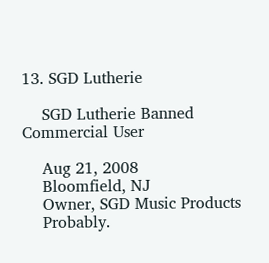13. SGD Lutherie

    SGD Lutherie Banned Commercial User

    Aug 21, 2008
    Bloomfield, NJ
    Owner, SGD Music Products
    Probably.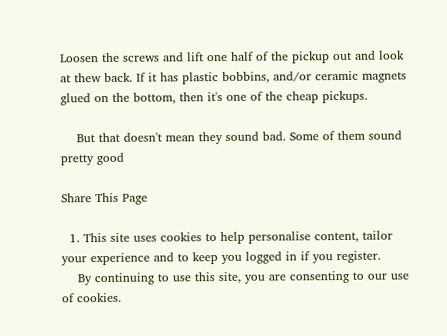Loosen the screws and lift one half of the pickup out and look at thew back. If it has plastic bobbins, and/or ceramic magnets glued on the bottom, then it's one of the cheap pickups.

    But that doesn't mean they sound bad. Some of them sound pretty good

Share This Page

  1. This site uses cookies to help personalise content, tailor your experience and to keep you logged in if you register.
    By continuing to use this site, you are consenting to our use of cookies.